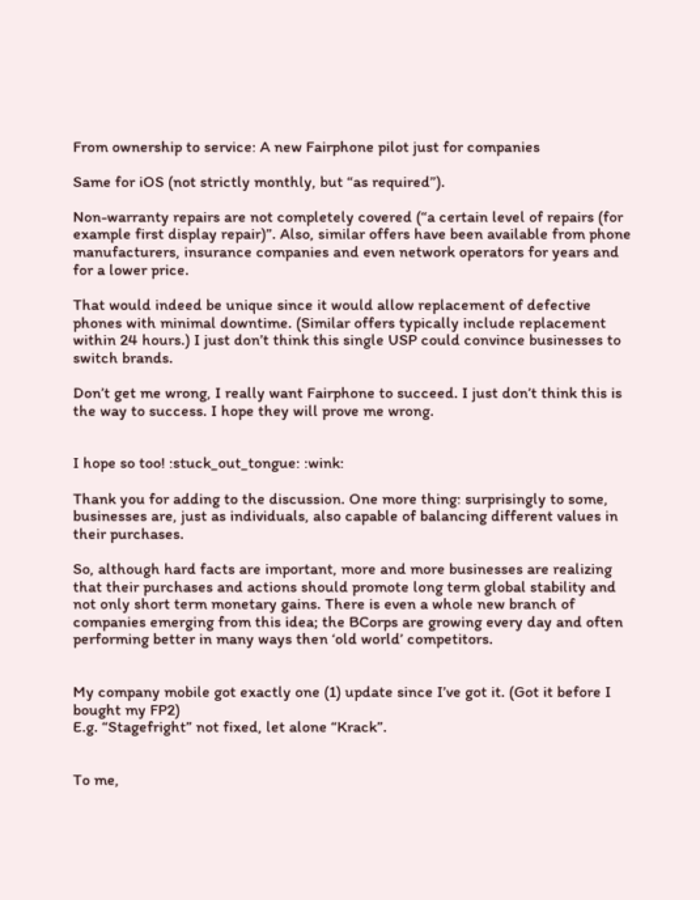From ownership to service: A new Fairphone pilot just for companies

Same for iOS (not strictly monthly, but “as required”).

Non-warranty repairs are not completely covered (“a certain level of repairs (for example first display repair)”. Also, similar offers have been available from phone manufacturers, insurance companies and even network operators for years and for a lower price.

That would indeed be unique since it would allow replacement of defective phones with minimal downtime. (Similar offers typically include replacement within 24 hours.) I just don’t think this single USP could convince businesses to switch brands.

Don’t get me wrong, I really want Fairphone to succeed. I just don’t think this is the way to success. I hope they will prove me wrong.


I hope so too! :stuck_out_tongue: :wink:

Thank you for adding to the discussion. One more thing: surprisingly to some, businesses are, just as individuals, also capable of balancing different values in their purchases.

So, although hard facts are important, more and more businesses are realizing that their purchases and actions should promote long term global stability and not only short term monetary gains. There is even a whole new branch of companies emerging from this idea; the BCorps are growing every day and often performing better in many ways then ‘old world’ competitors.


My company mobile got exactly one (1) update since I’ve got it. (Got it before I bought my FP2)
E.g. “Stagefright” not fixed, let alone “Krack”.


To me,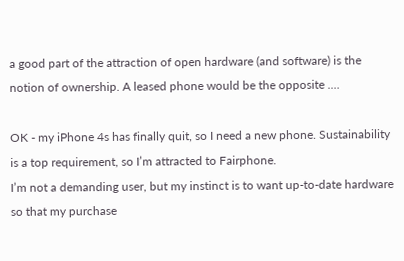a good part of the attraction of open hardware (and software) is the notion of ownership. A leased phone would be the opposite .…

OK - my iPhone 4s has finally quit, so I need a new phone. Sustainability is a top requirement, so I’m attracted to Fairphone.
I’m not a demanding user, but my instinct is to want up-to-date hardware so that my purchase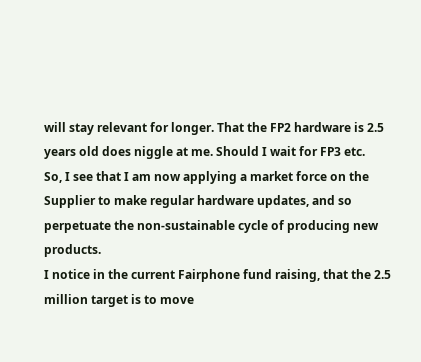will stay relevant for longer. That the FP2 hardware is 2.5 years old does niggle at me. Should I wait for FP3 etc.
So, I see that I am now applying a market force on the Supplier to make regular hardware updates, and so perpetuate the non-sustainable cycle of producing new products.
I notice in the current Fairphone fund raising, that the 2.5 million target is to move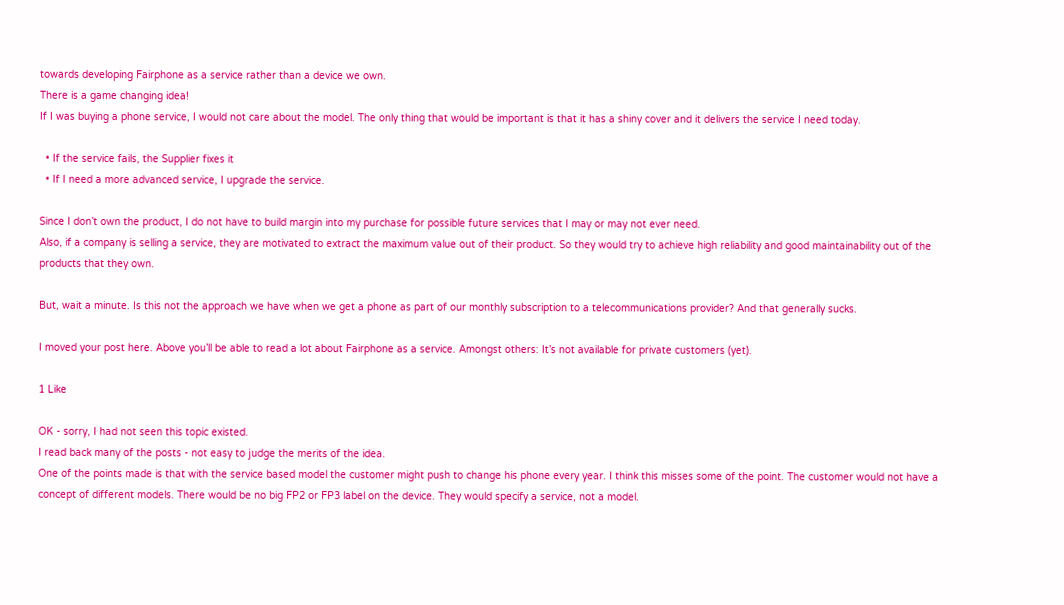towards developing Fairphone as a service rather than a device we own.
There is a game changing idea!
If I was buying a phone service, I would not care about the model. The only thing that would be important is that it has a shiny cover and it delivers the service I need today.

  • If the service fails, the Supplier fixes it
  • If I need a more advanced service, I upgrade the service.

Since I don’t own the product, I do not have to build margin into my purchase for possible future services that I may or may not ever need.
Also, if a company is selling a service, they are motivated to extract the maximum value out of their product. So they would try to achieve high reliability and good maintainability out of the products that they own.

But, wait a minute. Is this not the approach we have when we get a phone as part of our monthly subscription to a telecommunications provider? And that generally sucks.

I moved your post here. Above you’ll be able to read a lot about Fairphone as a service. Amongst others: It’s not available for private customers (yet).

1 Like

OK - sorry, I had not seen this topic existed.
I read back many of the posts - not easy to judge the merits of the idea.
One of the points made is that with the service based model the customer might push to change his phone every year. I think this misses some of the point. The customer would not have a concept of different models. There would be no big FP2 or FP3 label on the device. They would specify a service, not a model.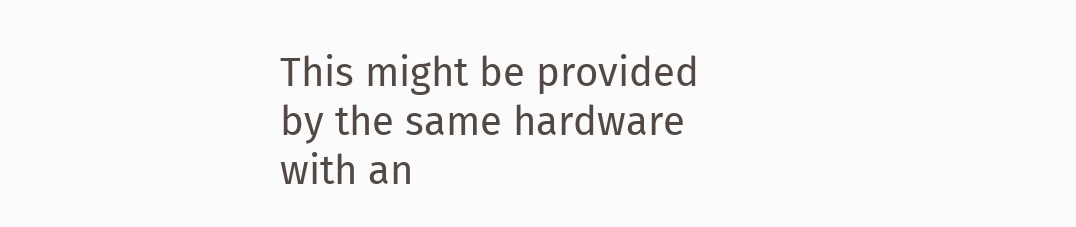This might be provided by the same hardware with an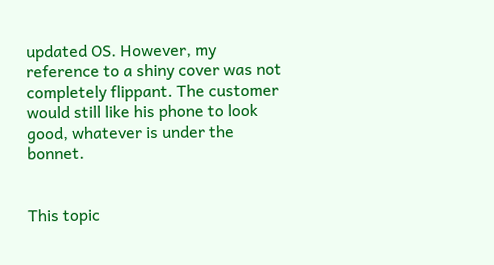updated OS. However, my reference to a shiny cover was not completely flippant. The customer would still like his phone to look good, whatever is under the bonnet.


This topic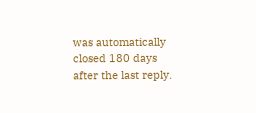was automatically closed 180 days after the last reply.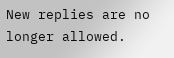New replies are no longer allowed.